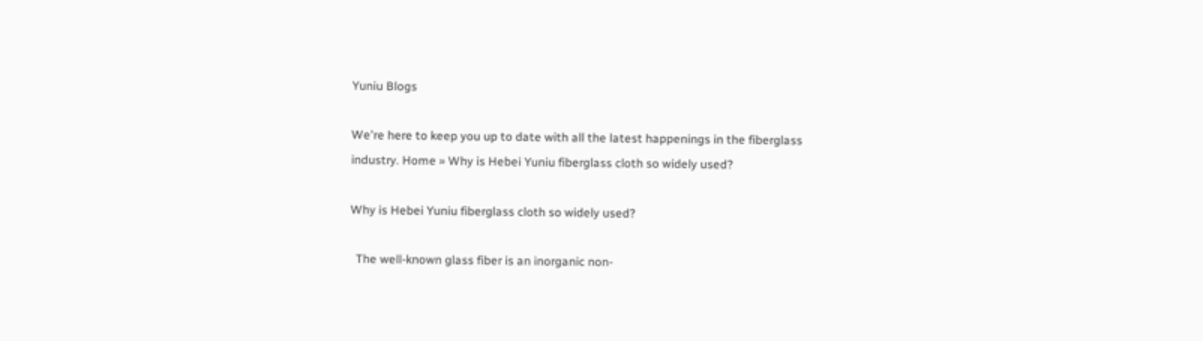Yuniu Blogs

We're here to keep you up to date with all the latest happenings in the fiberglass industry. Home » Why is Hebei Yuniu fiberglass cloth so widely used?

Why is Hebei Yuniu fiberglass cloth so widely used?

  The well-known glass fiber is an inorganic non-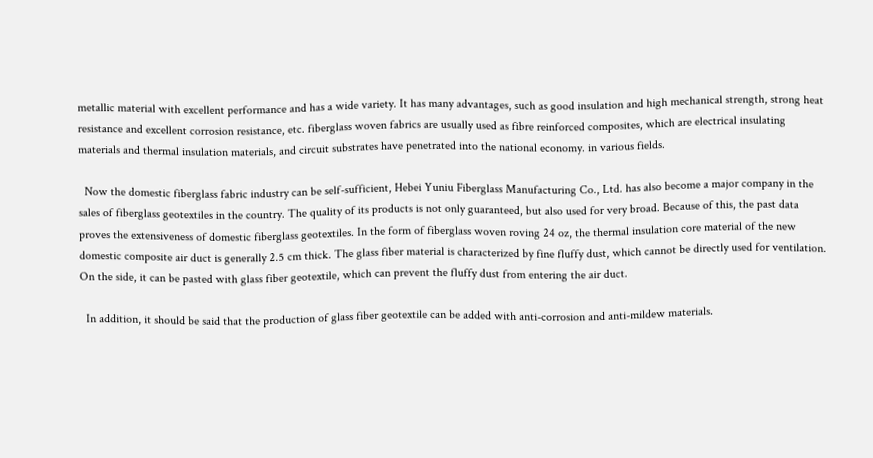metallic material with excellent performance and has a wide variety. It has many advantages, such as good insulation and high mechanical strength, strong heat resistance and excellent corrosion resistance, etc. fiberglass woven fabrics are usually used as fibre reinforced composites, which are electrical insulating materials and thermal insulation materials, and circuit substrates have penetrated into the national economy. in various fields.

  Now the domestic fiberglass fabric industry can be self-sufficient, Hebei Yuniu Fiberglass Manufacturing Co., Ltd. has also become a major company in the sales of fiberglass geotextiles in the country. The quality of its products is not only guaranteed, but also used for very broad. Because of this, the past data proves the extensiveness of domestic fiberglass geotextiles. In the form of fiberglass woven roving 24 oz, the thermal insulation core material of the new domestic composite air duct is generally 2.5 cm thick. The glass fiber material is characterized by fine fluffy dust, which cannot be directly used for ventilation. On the side, it can be pasted with glass fiber geotextile, which can prevent the fluffy dust from entering the air duct.

  In addition, it should be said that the production of glass fiber geotextile can be added with anti-corrosion and anti-mildew materials.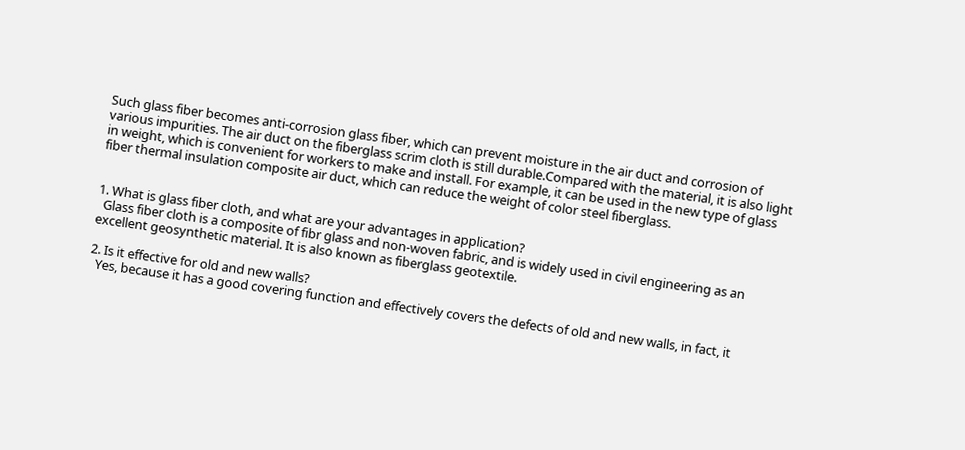Such glass fiber becomes anti-corrosion glass fiber, which can prevent moisture in the air duct and corrosion of various impurities. The air duct on the fiberglass scrim cloth is still durable.Compared with the material, it is also light in weight, which is convenient for workers to make and install. For example, it can be used in the new type of glass fiber thermal insulation composite air duct, which can reduce the weight of color steel fiberglass.


1. What is glass fiber cloth, and what are your advantages in application?
  Glass fiber cloth is a composite of fibr glass and non-woven fabric, and is widely used in civil engineering as an excellent geosynthetic material. It is also known as fiberglass geotextile.

2. Is it effective for old and new walls?
  Yes, because it has a good covering function and effectively covers the defects of old and new walls, in fact, it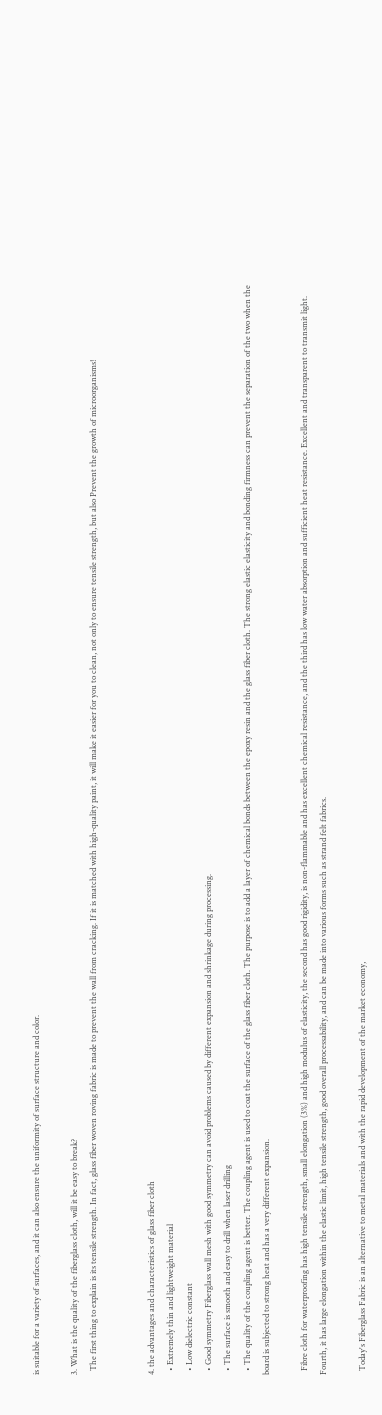is suitable for a variety of surfaces, and it can also ensure the uniformity of surface structure and color.

3. What is the quality of the fiberglass cloth, will it be easy to break?
  The first thing to explain is its tensile strength. In fact, glass fiber woven roving fabric is made to prevent the wall from cracking. If it is matched with high-quality paint, it will make it easier for you to clean, not only to ensure tensile strength, but also Prevent the growth of microorganisms!


4. the advantages and characteristics of glass fiber cloth
  • Extremely thin and lightweight material
  • Low dielectric constant
  • Good symmetry Fiberglass wall mesh with good symmetry can avoid problems caused by different expansion and shrinkage during processing.
  • The surface is smooth and easy to drill when laser drilling
  • The quality of the coupling agent is better. The coupling agent is used to coat the surface of the glass fiber cloth. The purpose is to add a layer of chemical bonds between the epoxy resin and the glass fiber cloth. The strong elastic elasticity and bonding firmness can prevent the separation of the two when the board is subjected to strong heat and has a very different expansion.

  Fibre cloth for waterproofing has high tensile strength, small elongation (3%) and high modulus of elasticity, the second has good rigidity, is non-flammable and has excellent chemical resistance, and the third has low water absorption and sufficient heat resistance. Excellent and transparent to transmit light. Fourth, it has large elongation within the elastic limit, high tensile strength, good overall processability, and can be made into various forms such as strand felt fabrics.

  Today's Fiberglass Fabric is an alternative to metal materials and with the rapid development of the market economy,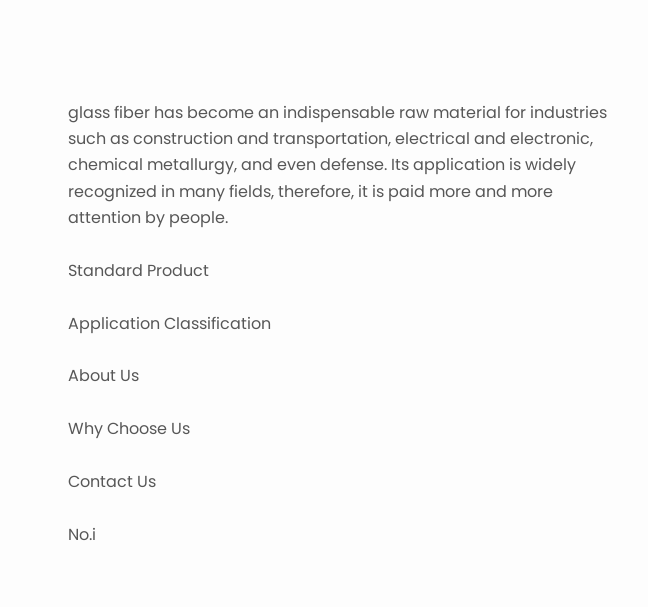glass fiber has become an indispensable raw material for industries such as construction and transportation, electrical and electronic, chemical metallurgy, and even defense. Its application is widely recognized in many fields, therefore, it is paid more and more attention by people.

Standard Product

Application Classification

About Us

Why Choose Us

Contact Us

No.i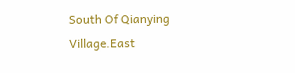South Of Qianying Village.East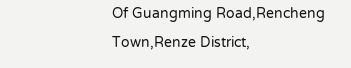Of Guangming Road,Rencheng Town,Renze District,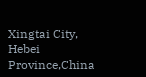Xingtai City, Hebei Province,China